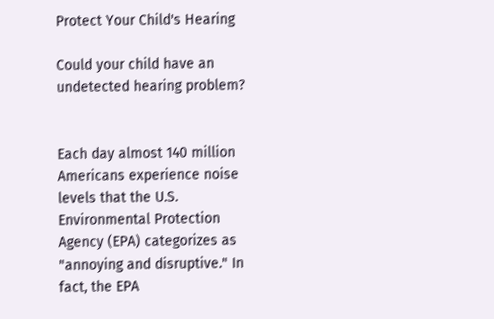Protect Your Child's Hearing

Could your child have an undetected hearing problem?


Each day almost 140 million Americans experience noise levels that the U.S. Environmental Protection Agency (EPA) categorizes as "annoying and disruptive." In fact, the EPA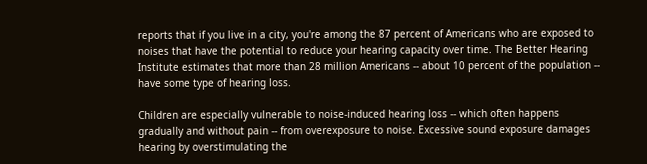reports that if you live in a city, you're among the 87 percent of Americans who are exposed to noises that have the potential to reduce your hearing capacity over time. The Better Hearing Institute estimates that more than 28 million Americans -- about 10 percent of the population -- have some type of hearing loss.

Children are especially vulnerable to noise-induced hearing loss -- which often happens gradually and without pain -- from overexposure to noise. Excessive sound exposure damages hearing by overstimulating the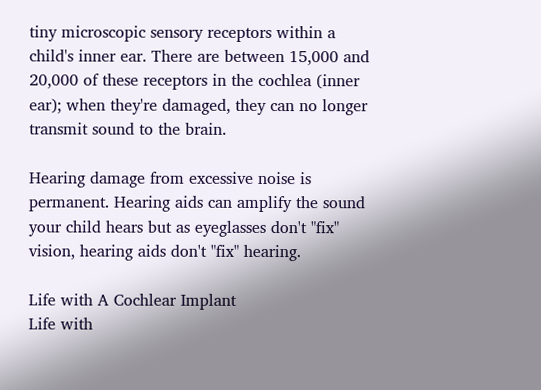tiny microscopic sensory receptors within a child's inner ear. There are between 15,000 and 20,000 of these receptors in the cochlea (inner ear); when they're damaged, they can no longer transmit sound to the brain.

Hearing damage from excessive noise is permanent. Hearing aids can amplify the sound your child hears but as eyeglasses don't "fix" vision, hearing aids don't "fix" hearing.

Life with A Cochlear Implant
Life with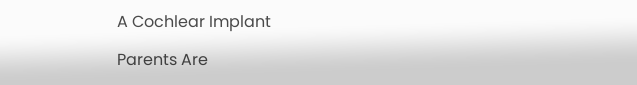A Cochlear Implant

Parents Are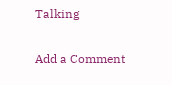Talking

Add a Comment